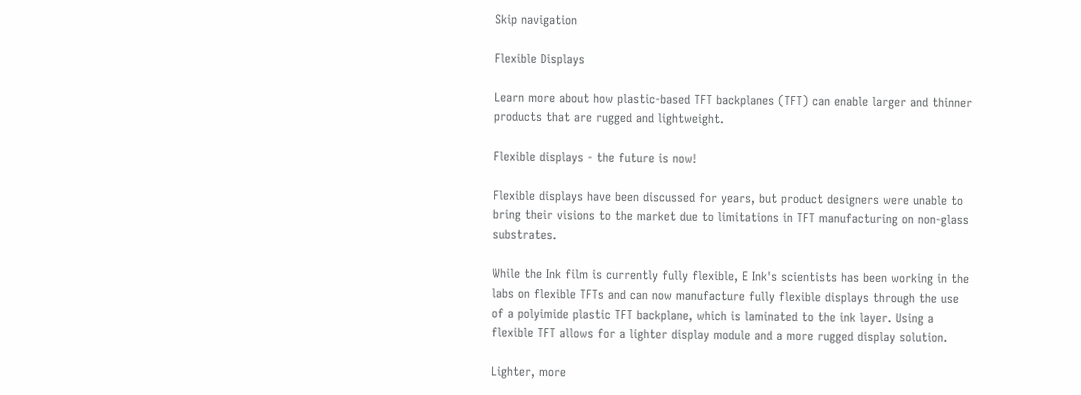Skip navigation

Flexible Displays

Learn more about how plastic-based TFT backplanes (TFT) can enable larger and thinner products that are rugged and lightweight.

Flexible displays - the future is now!

Flexible displays have been discussed for years, but product designers were unable to bring their visions to the market due to limitations in TFT manufacturing on non-glass substrates.

While the Ink film is currently fully flexible, E Ink's scientists has been working in the labs on flexible TFTs and can now manufacture fully flexible displays through the use of a polyimide plastic TFT backplane, which is laminated to the ink layer. Using a flexible TFT allows for a lighter display module and a more rugged display solution.

Lighter, more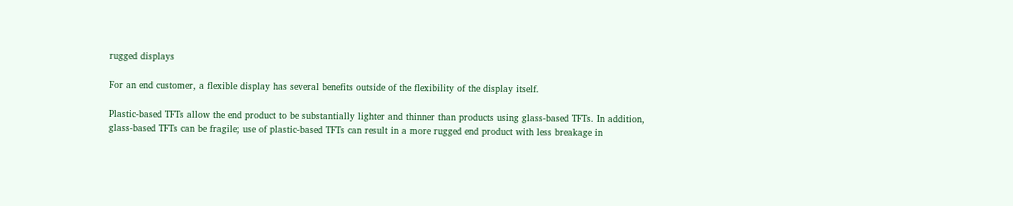rugged displays

For an end customer, a flexible display has several benefits outside of the flexibility of the display itself.

Plastic-based TFTs allow the end product to be substantially lighter and thinner than products using glass-based TFTs. In addition, glass-based TFTs can be fragile; use of plastic-based TFTs can result in a more rugged end product with less breakage in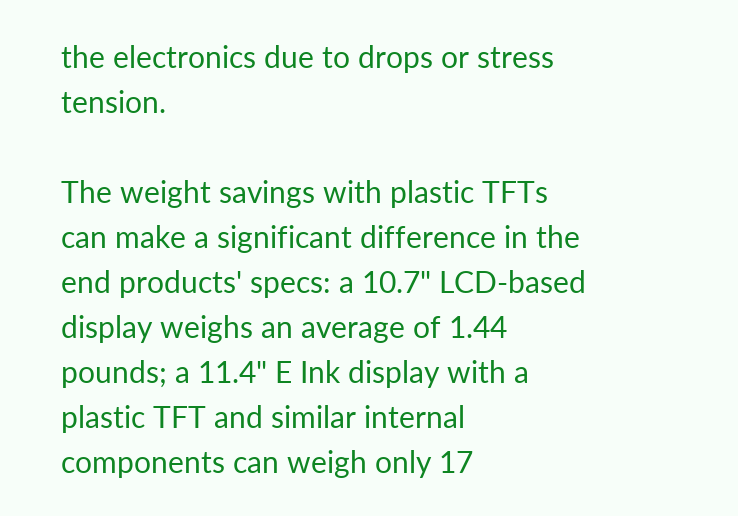the electronics due to drops or stress tension.

The weight savings with plastic TFTs can make a significant difference in the end products' specs: a 10.7" LCD-based display weighs an average of 1.44 pounds; a 11.4" E Ink display with a plastic TFT and similar internal components can weigh only 17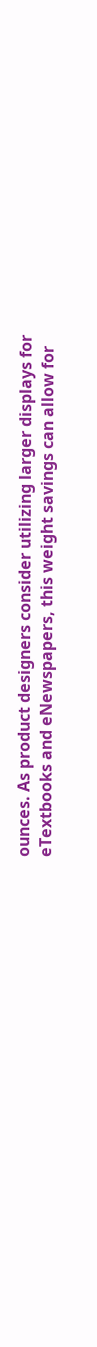ounces. As product designers consider utilizing larger displays for eTextbooks and eNewspapers, this weight savings can allow for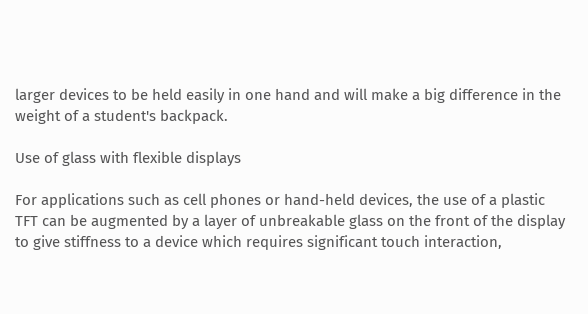larger devices to be held easily in one hand and will make a big difference in the weight of a student's backpack.

Use of glass with flexible displays

For applications such as cell phones or hand-held devices, the use of a plastic TFT can be augmented by a layer of unbreakable glass on the front of the display to give stiffness to a device which requires significant touch interaction,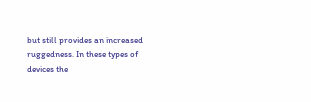but still provides an increased ruggedness. In these types of devices the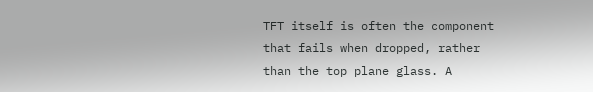TFT itself is often the component that fails when dropped, rather than the top plane glass. A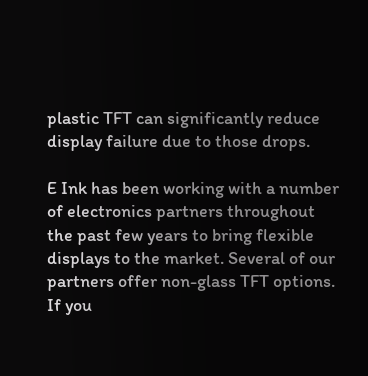plastic TFT can significantly reduce display failure due to those drops.

E Ink has been working with a number of electronics partners throughout the past few years to bring flexible displays to the market. Several of our partners offer non-glass TFT options. If you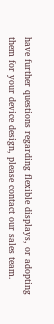have further questions regarding flexible displays, or adopting them for your device design, please contact our sales team.